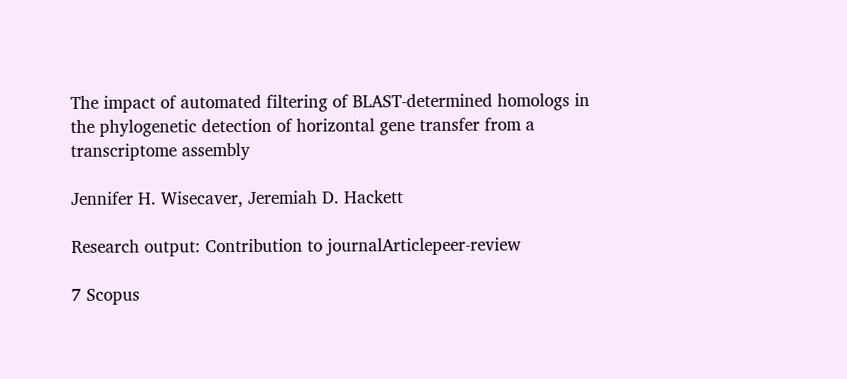The impact of automated filtering of BLAST-determined homologs in the phylogenetic detection of horizontal gene transfer from a transcriptome assembly

Jennifer H. Wisecaver, Jeremiah D. Hackett

Research output: Contribution to journalArticlepeer-review

7 Scopus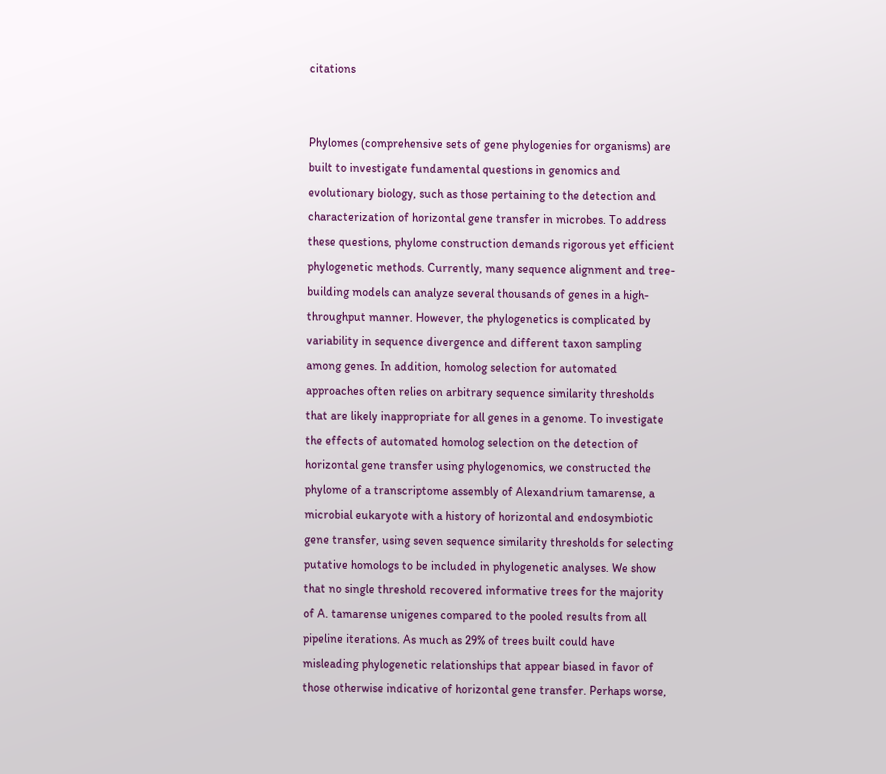citations


Phylomes (comprehensive sets of gene phylogenies for organisms) are built to investigate fundamental questions in genomics and evolutionary biology, such as those pertaining to the detection and characterization of horizontal gene transfer in microbes. To address these questions, phylome construction demands rigorous yet efficient phylogenetic methods. Currently, many sequence alignment and tree-building models can analyze several thousands of genes in a high-throughput manner. However, the phylogenetics is complicated by variability in sequence divergence and different taxon sampling among genes. In addition, homolog selection for automated approaches often relies on arbitrary sequence similarity thresholds that are likely inappropriate for all genes in a genome. To investigate the effects of automated homolog selection on the detection of horizontal gene transfer using phylogenomics, we constructed the phylome of a transcriptome assembly of Alexandrium tamarense, a microbial eukaryote with a history of horizontal and endosymbiotic gene transfer, using seven sequence similarity thresholds for selecting putative homologs to be included in phylogenetic analyses. We show that no single threshold recovered informative trees for the majority of A. tamarense unigenes compared to the pooled results from all pipeline iterations. As much as 29% of trees built could have misleading phylogenetic relationships that appear biased in favor of those otherwise indicative of horizontal gene transfer. Perhaps worse,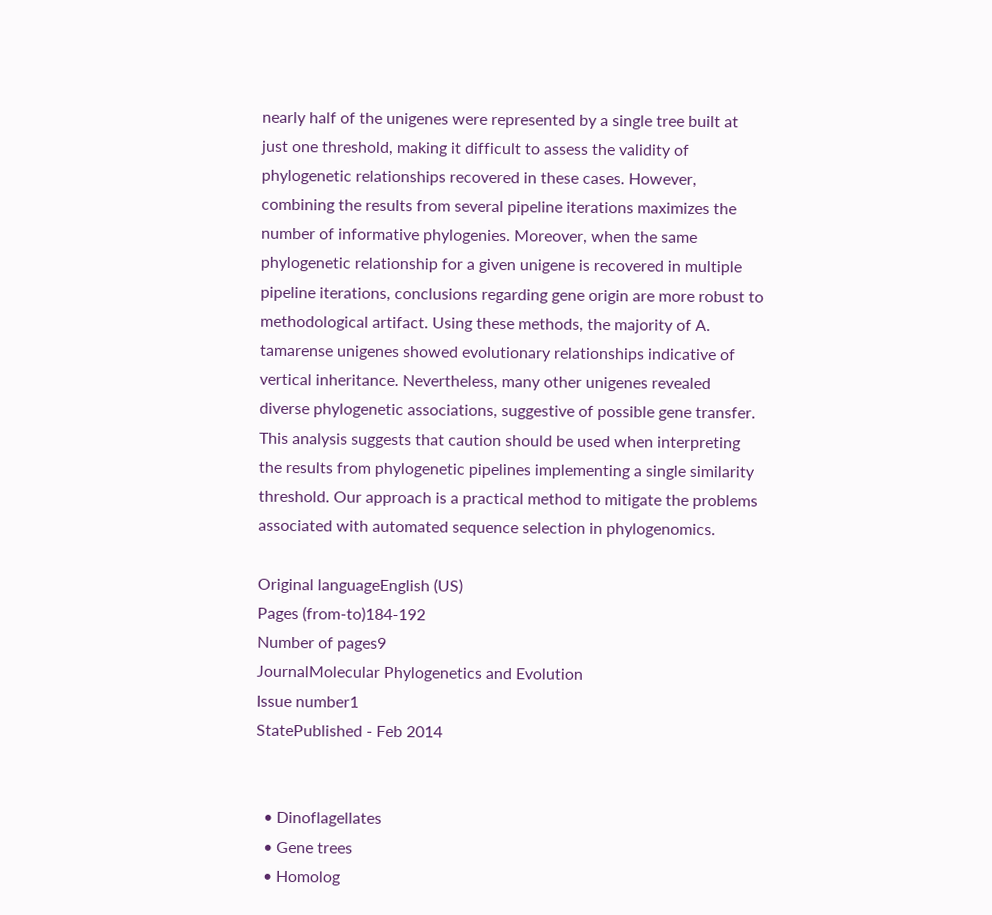nearly half of the unigenes were represented by a single tree built at just one threshold, making it difficult to assess the validity of phylogenetic relationships recovered in these cases. However, combining the results from several pipeline iterations maximizes the number of informative phylogenies. Moreover, when the same phylogenetic relationship for a given unigene is recovered in multiple pipeline iterations, conclusions regarding gene origin are more robust to methodological artifact. Using these methods, the majority of A. tamarense unigenes showed evolutionary relationships indicative of vertical inheritance. Nevertheless, many other unigenes revealed diverse phylogenetic associations, suggestive of possible gene transfer. This analysis suggests that caution should be used when interpreting the results from phylogenetic pipelines implementing a single similarity threshold. Our approach is a practical method to mitigate the problems associated with automated sequence selection in phylogenomics.

Original languageEnglish (US)
Pages (from-to)184-192
Number of pages9
JournalMolecular Phylogenetics and Evolution
Issue number1
StatePublished - Feb 2014


  • Dinoflagellates
  • Gene trees
  • Homolog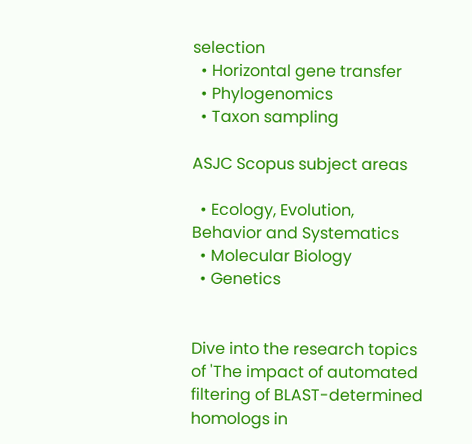selection
  • Horizontal gene transfer
  • Phylogenomics
  • Taxon sampling

ASJC Scopus subject areas

  • Ecology, Evolution, Behavior and Systematics
  • Molecular Biology
  • Genetics


Dive into the research topics of 'The impact of automated filtering of BLAST-determined homologs in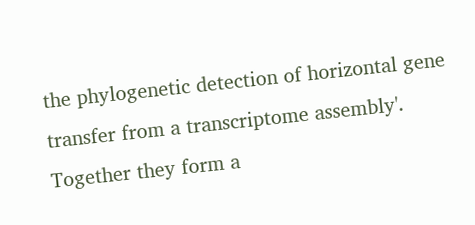the phylogenetic detection of horizontal gene transfer from a transcriptome assembly'. Together they form a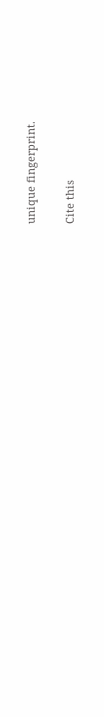unique fingerprint.

Cite this